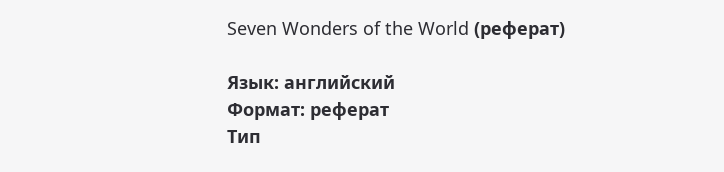Seven Wonders of the World (реферат)

Язык: английский
Формат: реферат
Тип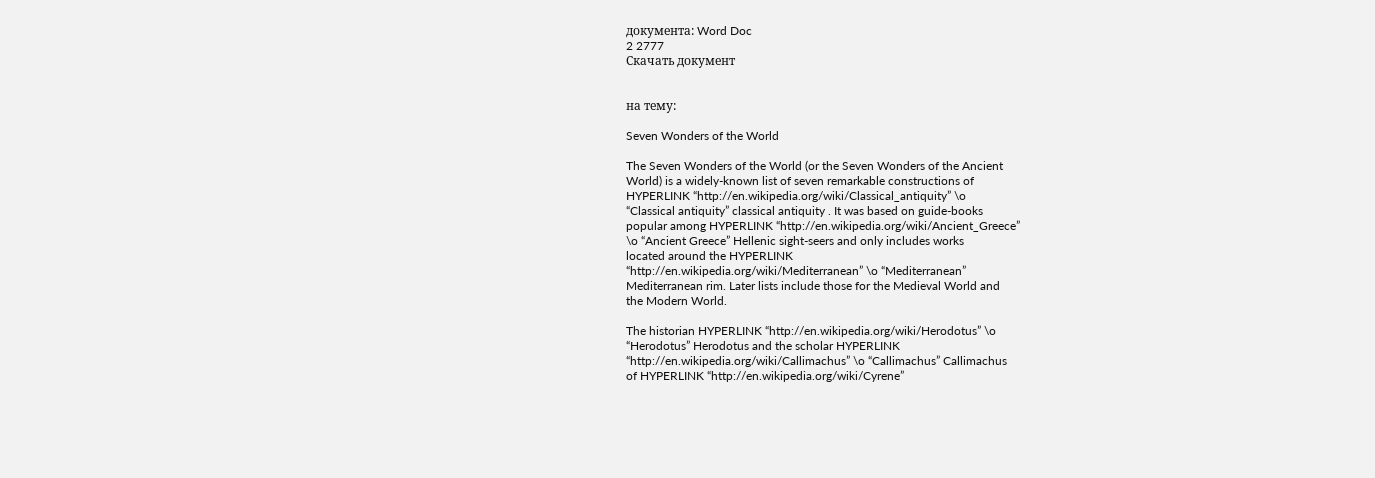документа: Word Doc
2 2777
Скачать документ


на тему:

Seven Wonders of the World

The Seven Wonders of the World (or the Seven Wonders of the Ancient
World) is a widely-known list of seven remarkable constructions of
HYPERLINK “http://en.wikipedia.org/wiki/Classical_antiquity” \o
“Classical antiquity” classical antiquity . It was based on guide-books
popular among HYPERLINK “http://en.wikipedia.org/wiki/Ancient_Greece”
\o “Ancient Greece” Hellenic sight-seers and only includes works
located around the HYPERLINK
“http://en.wikipedia.org/wiki/Mediterranean” \o “Mediterranean”
Mediterranean rim. Later lists include those for the Medieval World and
the Modern World.

The historian HYPERLINK “http://en.wikipedia.org/wiki/Herodotus” \o
“Herodotus” Herodotus and the scholar HYPERLINK
“http://en.wikipedia.org/wiki/Callimachus” \o “Callimachus” Callimachus
of HYPERLINK “http://en.wikipedia.org/wiki/Cyrene”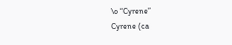\o “Cyrene”
Cyrene (ca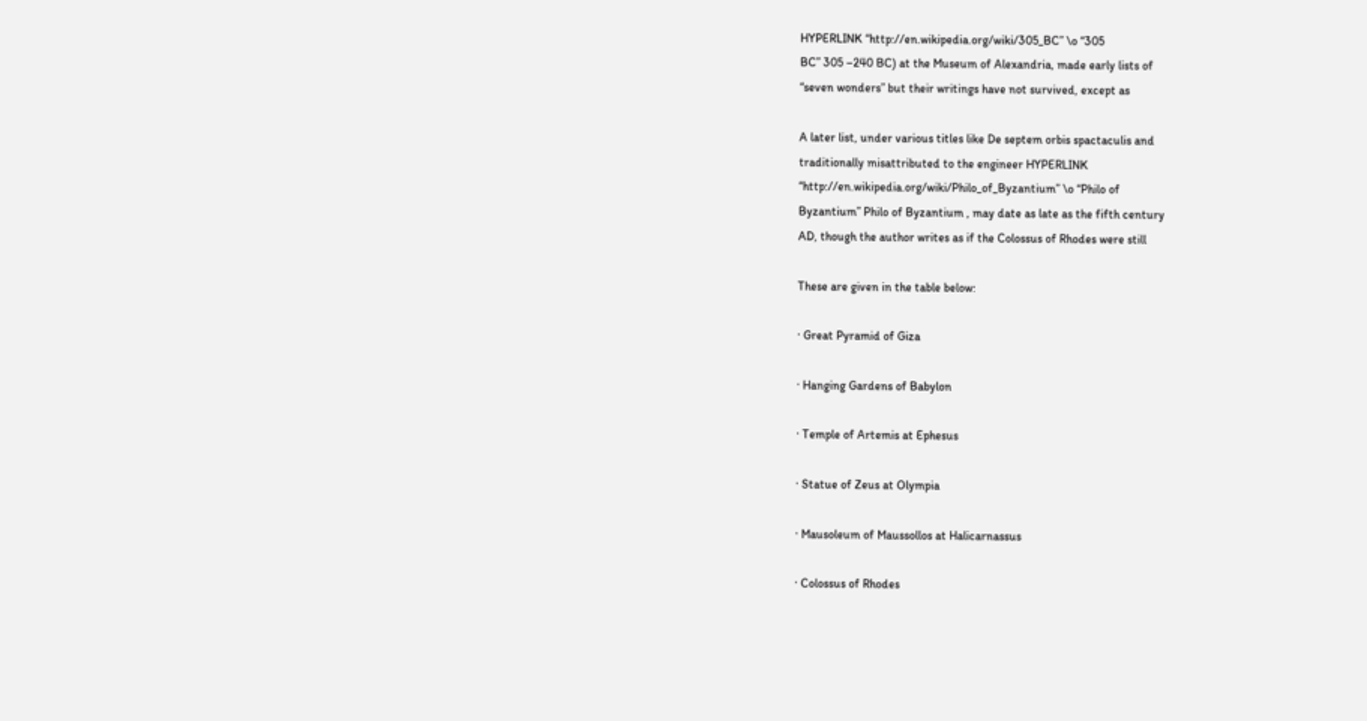HYPERLINK “http://en.wikipedia.org/wiki/305_BC” \o “305
BC” 305 –240 BC) at the Museum of Alexandria, made early lists of
“seven wonders” but their writings have not survived, except as

A later list, under various titles like De septem orbis spactaculis and
traditionally misattributed to the engineer HYPERLINK
“http://en.wikipedia.org/wiki/Philo_of_Byzantium” \o “Philo of
Byzantium” Philo of Byzantium , may date as late as the fifth century
AD, though the author writes as if the Colossus of Rhodes were still

These are given in the table below:

· Great Pyramid of Giza

· Hanging Gardens of Babylon

· Temple of Artemis at Ephesus

· Statue of Zeus at Olympia

· Mausoleum of Maussollos at Halicarnassus

· Colossus of Rhodes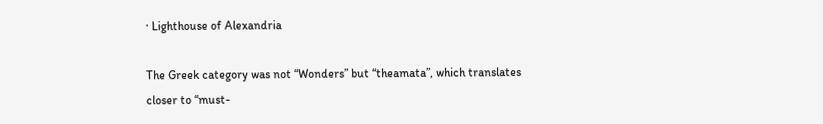· Lighthouse of Alexandria

The Greek category was not “Wonders” but “theamata”, which translates
closer to “must-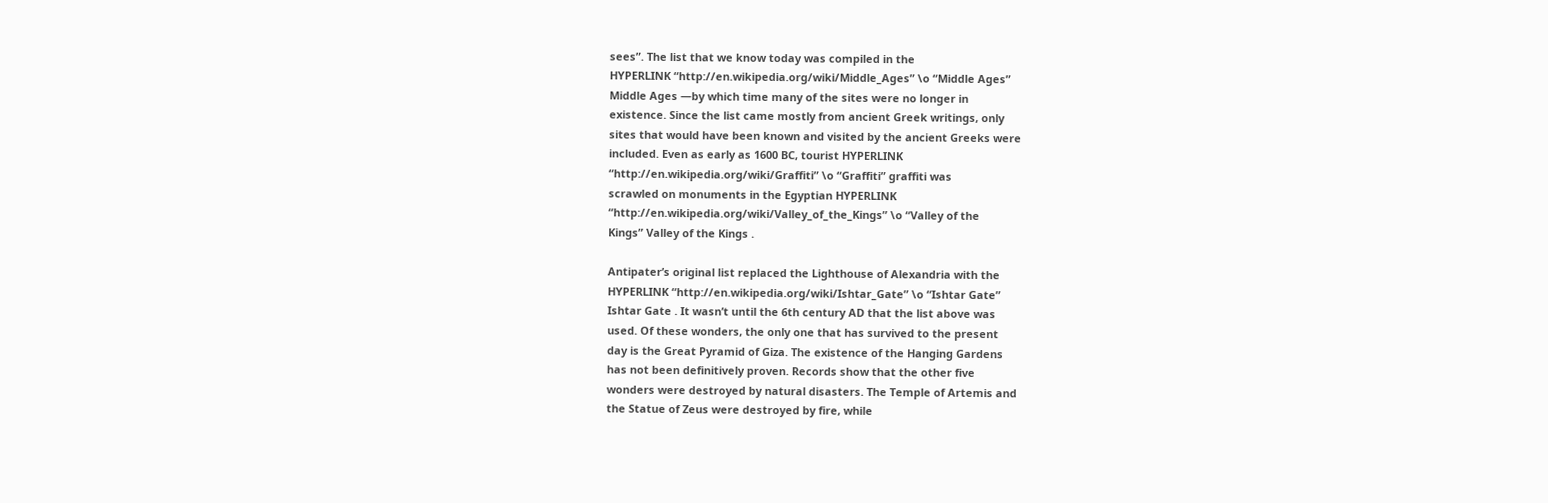sees”. The list that we know today was compiled in the
HYPERLINK “http://en.wikipedia.org/wiki/Middle_Ages” \o “Middle Ages”
Middle Ages —by which time many of the sites were no longer in
existence. Since the list came mostly from ancient Greek writings, only
sites that would have been known and visited by the ancient Greeks were
included. Even as early as 1600 BC, tourist HYPERLINK
“http://en.wikipedia.org/wiki/Graffiti” \o “Graffiti” graffiti was
scrawled on monuments in the Egyptian HYPERLINK
“http://en.wikipedia.org/wiki/Valley_of_the_Kings” \o “Valley of the
Kings” Valley of the Kings .

Antipater’s original list replaced the Lighthouse of Alexandria with the
HYPERLINK “http://en.wikipedia.org/wiki/Ishtar_Gate” \o “Ishtar Gate”
Ishtar Gate . It wasn’t until the 6th century AD that the list above was
used. Of these wonders, the only one that has survived to the present
day is the Great Pyramid of Giza. The existence of the Hanging Gardens
has not been definitively proven. Records show that the other five
wonders were destroyed by natural disasters. The Temple of Artemis and
the Statue of Zeus were destroyed by fire, while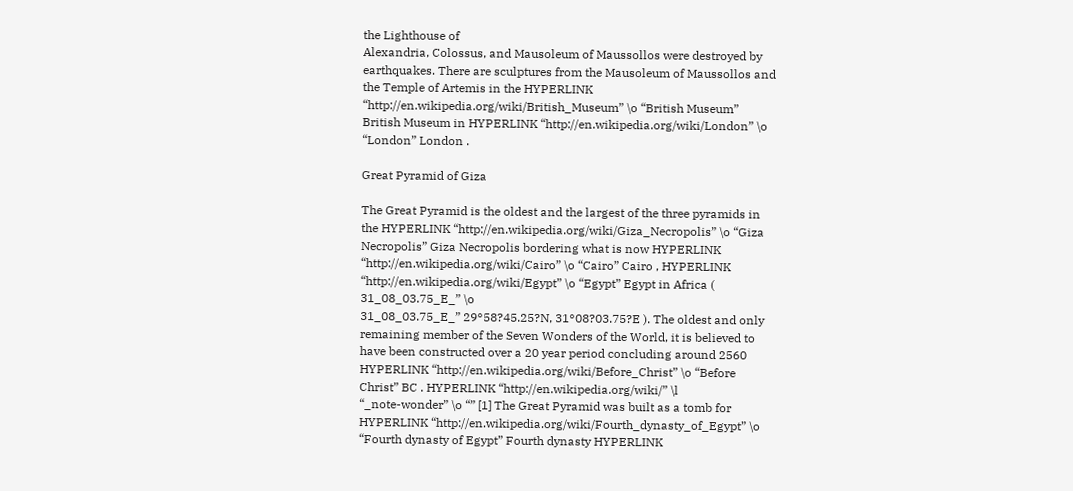the Lighthouse of
Alexandria, Colossus, and Mausoleum of Maussollos were destroyed by
earthquakes. There are sculptures from the Mausoleum of Maussollos and
the Temple of Artemis in the HYPERLINK
“http://en.wikipedia.org/wiki/British_Museum” \o “British Museum”
British Museum in HYPERLINK “http://en.wikipedia.org/wiki/London” \o
“London” London .

Great Pyramid of Giza

The Great Pyramid is the oldest and the largest of the three pyramids in
the HYPERLINK “http://en.wikipedia.org/wiki/Giza_Necropolis” \o “Giza
Necropolis” Giza Necropolis bordering what is now HYPERLINK
“http://en.wikipedia.org/wiki/Cairo” \o “Cairo” Cairo , HYPERLINK
“http://en.wikipedia.org/wiki/Egypt” \o “Egypt” Egypt in Africa (
31_08_03.75_E_” \o
31_08_03.75_E_” 29°58?45.25?N, 31°08?03.75?E ). The oldest and only
remaining member of the Seven Wonders of the World, it is believed to
have been constructed over a 20 year period concluding around 2560
HYPERLINK “http://en.wikipedia.org/wiki/Before_Christ” \o “Before
Christ” BC . HYPERLINK “http://en.wikipedia.org/wiki/” \l
“_note-wonder” \o “” [1] The Great Pyramid was built as a tomb for
HYPERLINK “http://en.wikipedia.org/wiki/Fourth_dynasty_of_Egypt” \o
“Fourth dynasty of Egypt” Fourth dynasty HYPERLINK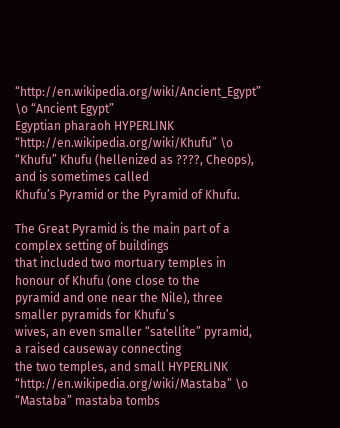“http://en.wikipedia.org/wiki/Ancient_Egypt” \o “Ancient Egypt”
Egyptian pharaoh HYPERLINK “http://en.wikipedia.org/wiki/Khufu” \o
“Khufu” Khufu (hellenized as ????, Cheops), and is sometimes called
Khufu’s Pyramid or the Pyramid of Khufu.

The Great Pyramid is the main part of a complex setting of buildings
that included two mortuary temples in honour of Khufu (one close to the
pyramid and one near the Nile), three smaller pyramids for Khufu’s
wives, an even smaller “satellite” pyramid, a raised causeway connecting
the two temples, and small HYPERLINK
“http://en.wikipedia.org/wiki/Mastaba” \o “Mastaba” mastaba tombs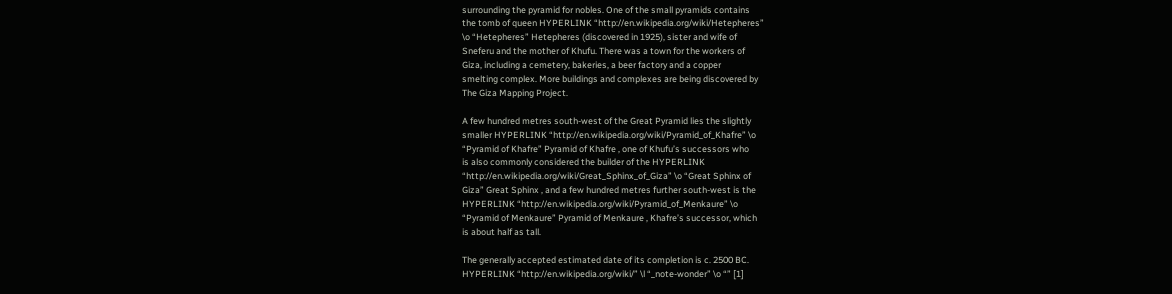surrounding the pyramid for nobles. One of the small pyramids contains
the tomb of queen HYPERLINK “http://en.wikipedia.org/wiki/Hetepheres”
\o “Hetepheres” Hetepheres (discovered in 1925), sister and wife of
Sneferu and the mother of Khufu. There was a town for the workers of
Giza, including a cemetery, bakeries, a beer factory and a copper
smelting complex. More buildings and complexes are being discovered by
The Giza Mapping Project.

A few hundred metres south-west of the Great Pyramid lies the slightly
smaller HYPERLINK “http://en.wikipedia.org/wiki/Pyramid_of_Khafre” \o
“Pyramid of Khafre” Pyramid of Khafre , one of Khufu’s successors who
is also commonly considered the builder of the HYPERLINK
“http://en.wikipedia.org/wiki/Great_Sphinx_of_Giza” \o “Great Sphinx of
Giza” Great Sphinx , and a few hundred metres further south-west is the
HYPERLINK “http://en.wikipedia.org/wiki/Pyramid_of_Menkaure” \o
“Pyramid of Menkaure” Pyramid of Menkaure , Khafre’s successor, which
is about half as tall.

The generally accepted estimated date of its completion is c. 2500 BC.
HYPERLINK “http://en.wikipedia.org/wiki/” \l “_note-wonder” \o “” [1]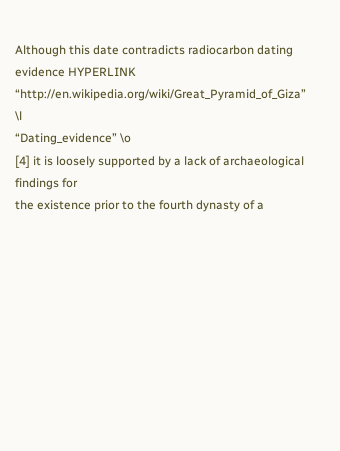Although this date contradicts radiocarbon dating evidence HYPERLINK
“http://en.wikipedia.org/wiki/Great_Pyramid_of_Giza” \l
“Dating_evidence” \o
[4] it is loosely supported by a lack of archaeological findings for
the existence prior to the fourth dynasty of a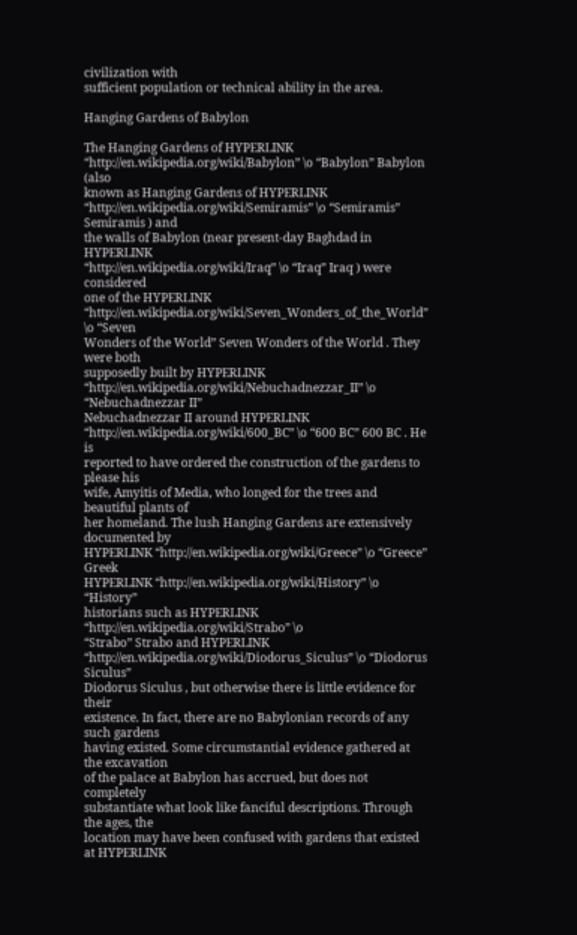civilization with
sufficient population or technical ability in the area.

Hanging Gardens of Babylon

The Hanging Gardens of HYPERLINK
“http://en.wikipedia.org/wiki/Babylon” \o “Babylon” Babylon (also
known as Hanging Gardens of HYPERLINK
“http://en.wikipedia.org/wiki/Semiramis” \o “Semiramis” Semiramis ) and
the walls of Babylon (near present-day Baghdad in HYPERLINK
“http://en.wikipedia.org/wiki/Iraq” \o “Iraq” Iraq ) were considered
one of the HYPERLINK
“http://en.wikipedia.org/wiki/Seven_Wonders_of_the_World” \o “Seven
Wonders of the World” Seven Wonders of the World . They were both
supposedly built by HYPERLINK
“http://en.wikipedia.org/wiki/Nebuchadnezzar_II” \o “Nebuchadnezzar II”
Nebuchadnezzar II around HYPERLINK
“http://en.wikipedia.org/wiki/600_BC” \o “600 BC” 600 BC . He is
reported to have ordered the construction of the gardens to please his
wife, Amyitis of Media, who longed for the trees and beautiful plants of
her homeland. The lush Hanging Gardens are extensively documented by
HYPERLINK “http://en.wikipedia.org/wiki/Greece” \o “Greece” Greek
HYPERLINK “http://en.wikipedia.org/wiki/History” \o “History”
historians such as HYPERLINK “http://en.wikipedia.org/wiki/Strabo” \o
“Strabo” Strabo and HYPERLINK
“http://en.wikipedia.org/wiki/Diodorus_Siculus” \o “Diodorus Siculus”
Diodorus Siculus , but otherwise there is little evidence for their
existence. In fact, there are no Babylonian records of any such gardens
having existed. Some circumstantial evidence gathered at the excavation
of the palace at Babylon has accrued, but does not completely
substantiate what look like fanciful descriptions. Through the ages, the
location may have been confused with gardens that existed at HYPERLINK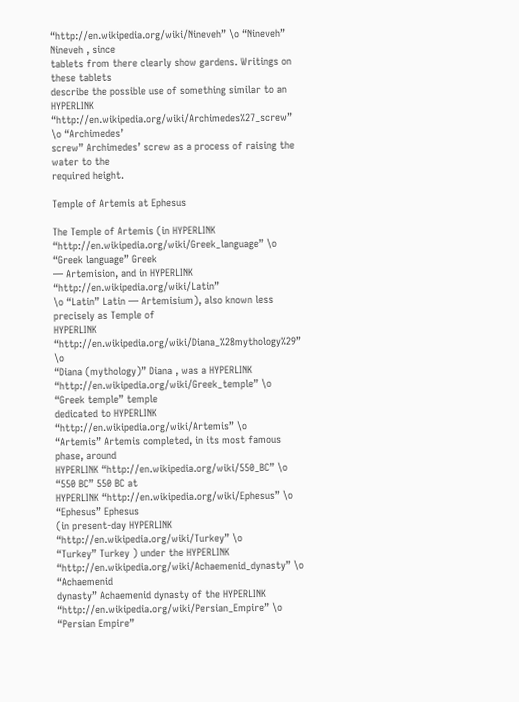“http://en.wikipedia.org/wiki/Nineveh” \o “Nineveh” Nineveh , since
tablets from there clearly show gardens. Writings on these tablets
describe the possible use of something similar to an HYPERLINK
“http://en.wikipedia.org/wiki/Archimedes%27_screw” \o “Archimedes’
screw” Archimedes’ screw as a process of raising the water to the
required height.

Temple of Artemis at Ephesus

The Temple of Artemis (in HYPERLINK
“http://en.wikipedia.org/wiki/Greek_language” \o “Greek language” Greek
— Artemision, and in HYPERLINK “http://en.wikipedia.org/wiki/Latin”
\o “Latin” Latin — Artemisium), also known less precisely as Temple of
HYPERLINK “http://en.wikipedia.org/wiki/Diana_%28mythology%29” \o
“Diana (mythology)” Diana , was a HYPERLINK
“http://en.wikipedia.org/wiki/Greek_temple” \o “Greek temple” temple
dedicated to HYPERLINK “http://en.wikipedia.org/wiki/Artemis” \o
“Artemis” Artemis completed, in its most famous phase, around
HYPERLINK “http://en.wikipedia.org/wiki/550_BC” \o “550 BC” 550 BC at
HYPERLINK “http://en.wikipedia.org/wiki/Ephesus” \o “Ephesus” Ephesus
(in present-day HYPERLINK “http://en.wikipedia.org/wiki/Turkey” \o
“Turkey” Turkey ) under the HYPERLINK
“http://en.wikipedia.org/wiki/Achaemenid_dynasty” \o “Achaemenid
dynasty” Achaemenid dynasty of the HYPERLINK
“http://en.wikipedia.org/wiki/Persian_Empire” \o “Persian Empire”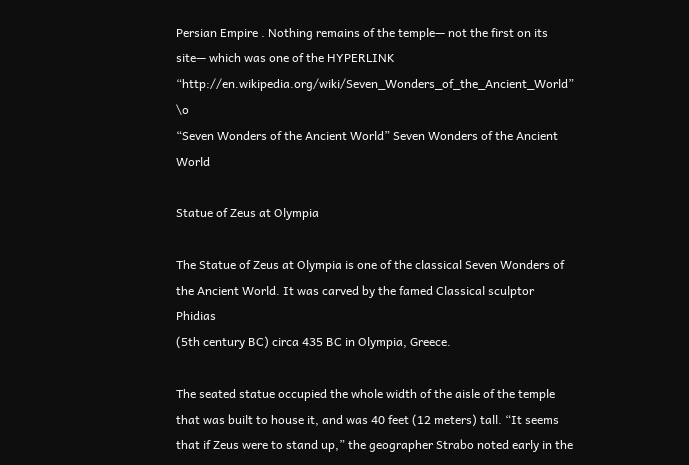Persian Empire . Nothing remains of the temple— not the first on its
site— which was one of the HYPERLINK
“http://en.wikipedia.org/wiki/Seven_Wonders_of_the_Ancient_World” \o
“Seven Wonders of the Ancient World” Seven Wonders of the Ancient World

Statue of Zeus at Olympia

The Statue of Zeus at Olympia is one of the classical Seven Wonders of
the Ancient World. It was carved by the famed Classical sculptor Phidias
(5th century BC) circa 435 BC in Olympia, Greece.

The seated statue occupied the whole width of the aisle of the temple
that was built to house it, and was 40 feet (12 meters) tall. “It seems
that if Zeus were to stand up,” the geographer Strabo noted early in the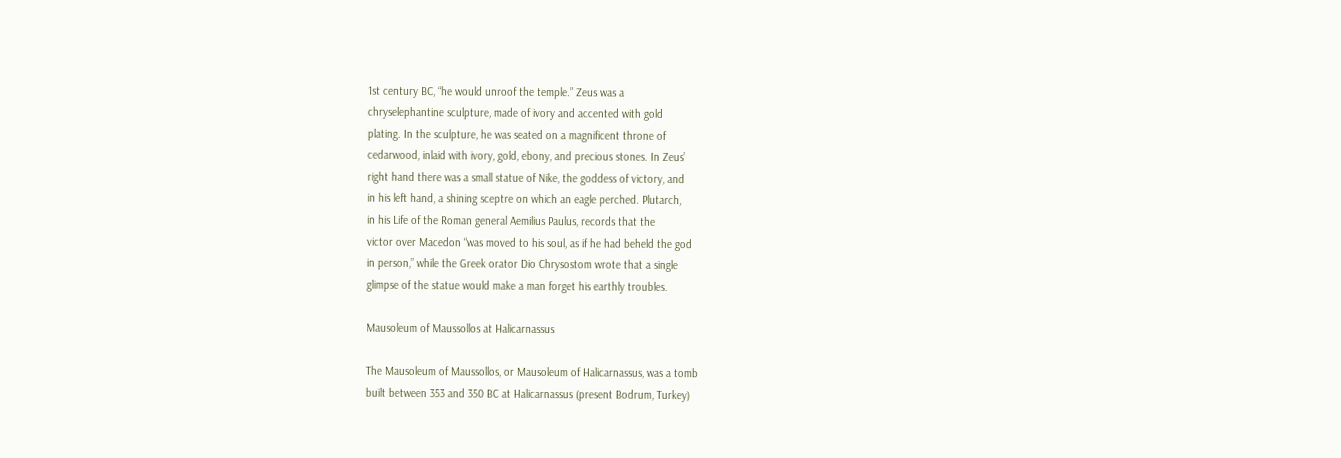1st century BC, “he would unroof the temple.” Zeus was a
chryselephantine sculpture, made of ivory and accented with gold
plating. In the sculpture, he was seated on a magnificent throne of
cedarwood, inlaid with ivory, gold, ebony, and precious stones. In Zeus’
right hand there was a small statue of Nike, the goddess of victory, and
in his left hand, a shining sceptre on which an eagle perched. Plutarch,
in his Life of the Roman general Aemilius Paulus, records that the
victor over Macedon “was moved to his soul, as if he had beheld the god
in person,” while the Greek orator Dio Chrysostom wrote that a single
glimpse of the statue would make a man forget his earthly troubles.

Mausoleum of Maussollos at Halicarnassus

The Mausoleum of Maussollos, or Mausoleum of Halicarnassus, was a tomb
built between 353 and 350 BC at Halicarnassus (present Bodrum, Turkey)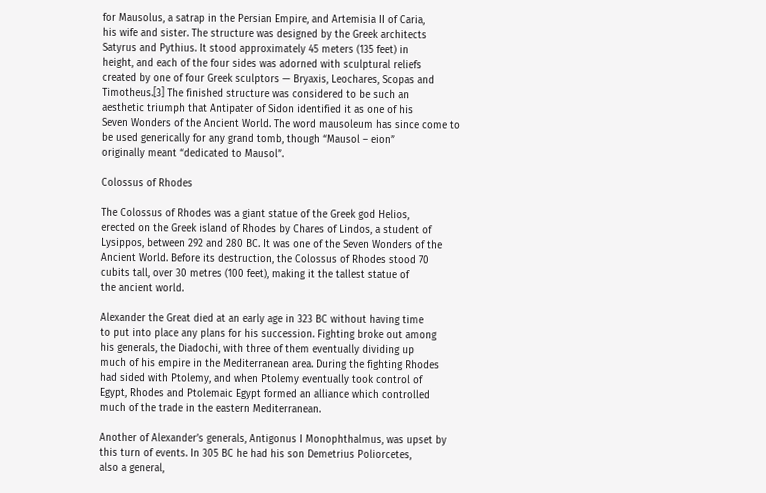for Mausolus, a satrap in the Persian Empire, and Artemisia II of Caria,
his wife and sister. The structure was designed by the Greek architects
Satyrus and Pythius. It stood approximately 45 meters (135 feet) in
height, and each of the four sides was adorned with sculptural reliefs
created by one of four Greek sculptors — Bryaxis, Leochares, Scopas and
Timotheus.[3] The finished structure was considered to be such an
aesthetic triumph that Antipater of Sidon identified it as one of his
Seven Wonders of the Ancient World. The word mausoleum has since come to
be used generically for any grand tomb, though “Mausol – eion”
originally meant “dedicated to Mausol”.

Colossus of Rhodes

The Colossus of Rhodes was a giant statue of the Greek god Helios,
erected on the Greek island of Rhodes by Chares of Lindos, a student of
Lysippos, between 292 and 280 BC. It was one of the Seven Wonders of the
Ancient World. Before its destruction, the Colossus of Rhodes stood 70
cubits tall, over 30 metres (100 feet), making it the tallest statue of
the ancient world.

Alexander the Great died at an early age in 323 BC without having time
to put into place any plans for his succession. Fighting broke out among
his generals, the Diadochi, with three of them eventually dividing up
much of his empire in the Mediterranean area. During the fighting Rhodes
had sided with Ptolemy, and when Ptolemy eventually took control of
Egypt, Rhodes and Ptolemaic Egypt formed an alliance which controlled
much of the trade in the eastern Mediterranean.

Another of Alexander’s generals, Antigonus I Monophthalmus, was upset by
this turn of events. In 305 BC he had his son Demetrius Poliorcetes,
also a general,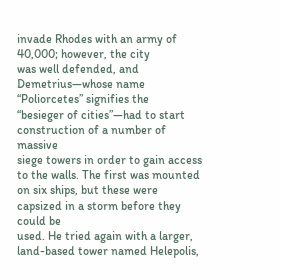invade Rhodes with an army of 40,000; however, the city
was well defended, and Demetrius—whose name “Poliorcetes” signifies the
“besieger of cities”—had to start construction of a number of massive
siege towers in order to gain access to the walls. The first was mounted
on six ships, but these were capsized in a storm before they could be
used. He tried again with a larger, land-based tower named Helepolis,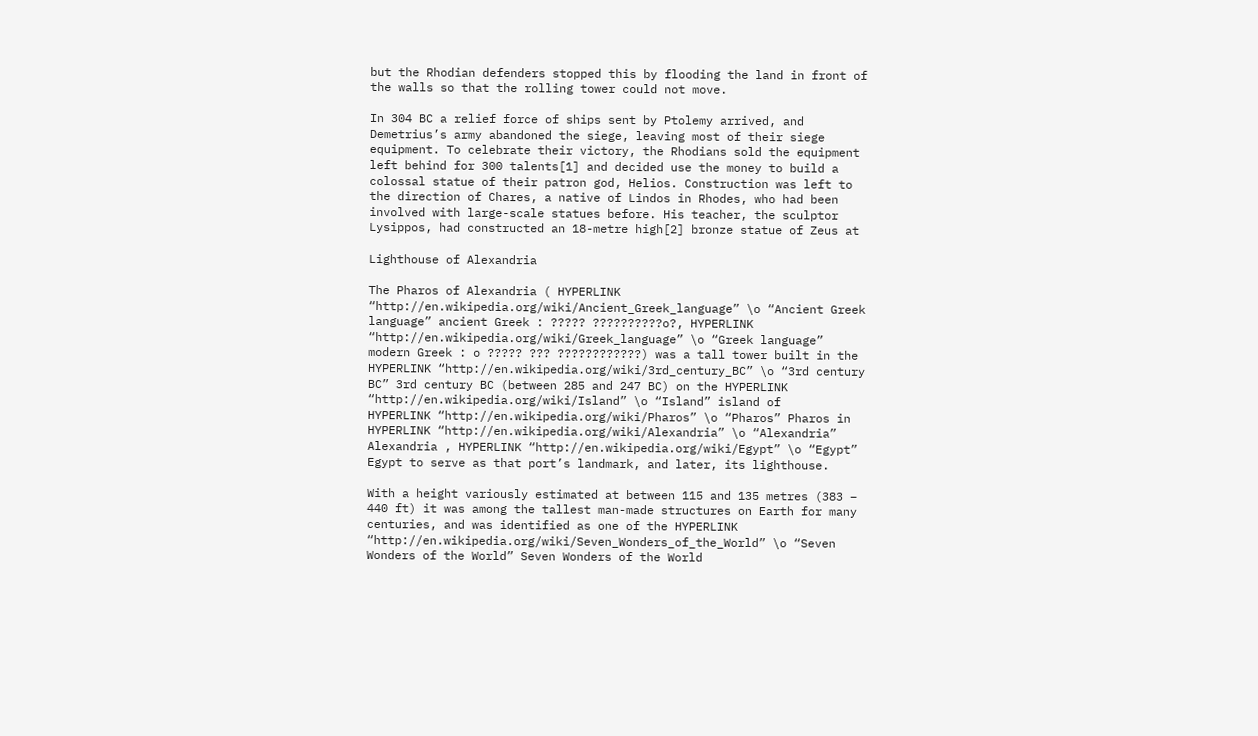but the Rhodian defenders stopped this by flooding the land in front of
the walls so that the rolling tower could not move.

In 304 BC a relief force of ships sent by Ptolemy arrived, and
Demetrius’s army abandoned the siege, leaving most of their siege
equipment. To celebrate their victory, the Rhodians sold the equipment
left behind for 300 talents[1] and decided use the money to build a
colossal statue of their patron god, Helios. Construction was left to
the direction of Chares, a native of Lindos in Rhodes, who had been
involved with large-scale statues before. His teacher, the sculptor
Lysippos, had constructed an 18-metre high[2] bronze statue of Zeus at

Lighthouse of Alexandria

The Pharos of Alexandria ( HYPERLINK
“http://en.wikipedia.org/wiki/Ancient_Greek_language” \o “Ancient Greek
language” ancient Greek : ????? ??????????o?, HYPERLINK
“http://en.wikipedia.org/wiki/Greek_language” \o “Greek language”
modern Greek : o ????? ??? ????????????) was a tall tower built in the
HYPERLINK “http://en.wikipedia.org/wiki/3rd_century_BC” \o “3rd century
BC” 3rd century BC (between 285 and 247 BC) on the HYPERLINK
“http://en.wikipedia.org/wiki/Island” \o “Island” island of
HYPERLINK “http://en.wikipedia.org/wiki/Pharos” \o “Pharos” Pharos in
HYPERLINK “http://en.wikipedia.org/wiki/Alexandria” \o “Alexandria”
Alexandria , HYPERLINK “http://en.wikipedia.org/wiki/Egypt” \o “Egypt”
Egypt to serve as that port’s landmark, and later, its lighthouse.

With a height variously estimated at between 115 and 135 metres (383 –
440 ft) it was among the tallest man-made structures on Earth for many
centuries, and was identified as one of the HYPERLINK
“http://en.wikipedia.org/wiki/Seven_Wonders_of_the_World” \o “Seven
Wonders of the World” Seven Wonders of the World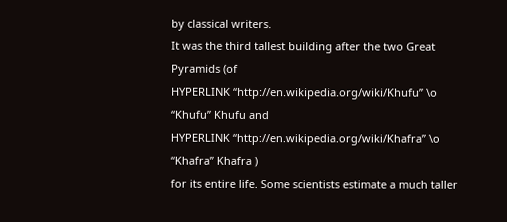by classical writers.
It was the third tallest building after the two Great Pyramids (of
HYPERLINK “http://en.wikipedia.org/wiki/Khufu” \o “Khufu” Khufu and
HYPERLINK “http://en.wikipedia.org/wiki/Khafra” \o “Khafra” Khafra )
for its entire life. Some scientists estimate a much taller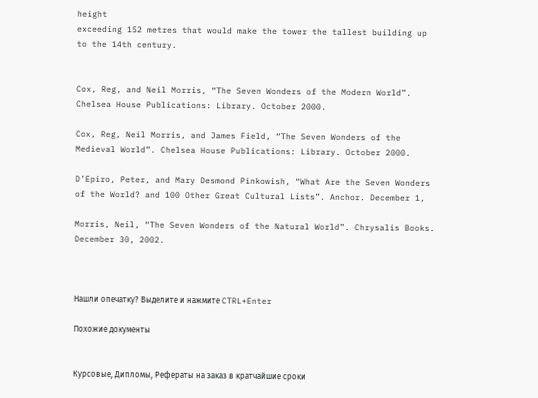height
exceeding 152 metres that would make the tower the tallest building up
to the 14th century.


Cox, Reg, and Neil Morris, “The Seven Wonders of the Modern World”.
Chelsea House Publications: Library. October 2000.

Cox, Reg, Neil Morris, and James Field, “The Seven Wonders of the
Medieval World”. Chelsea House Publications: Library. October 2000.

D’Epiro, Peter, and Mary Desmond Pinkowish, “What Are the Seven Wonders
of the World? and 100 Other Great Cultural Lists”. Anchor. December 1,

Morris, Neil, “The Seven Wonders of the Natural World”. Chrysalis Books.
December 30, 2002.



Нашли опечатку? Выделите и нажмите CTRL+Enter

Похожие документы


Курсовые, Дипломы, Рефераты на заказ в кратчайшие сроки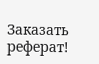Заказать реферат!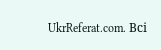UkrReferat.com. Всі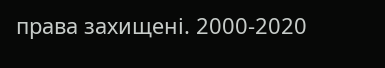права захищені. 2000-2020